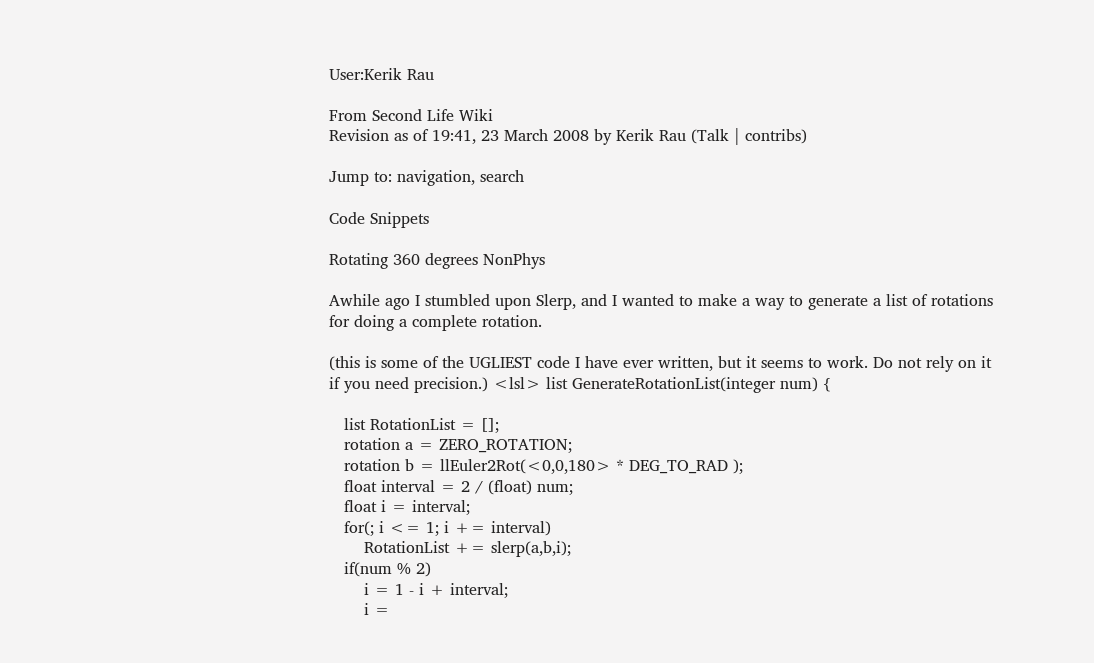User:Kerik Rau

From Second Life Wiki
Revision as of 19:41, 23 March 2008 by Kerik Rau (Talk | contribs)

Jump to: navigation, search

Code Snippets

Rotating 360 degrees NonPhys

Awhile ago I stumbled upon Slerp, and I wanted to make a way to generate a list of rotations for doing a complete rotation.

(this is some of the UGLIEST code I have ever written, but it seems to work. Do not rely on it if you need precision.) <lsl> list GenerateRotationList(integer num) {

   list RotationList = [];
   rotation a = ZERO_ROTATION;
   rotation b = llEuler2Rot(<0,0,180> * DEG_TO_RAD );
   float interval = 2 / (float) num;
   float i = interval;
   for(; i <= 1; i += interval)
       RotationList += slerp(a,b,i);
   if(num % 2)
       i = 1 - i + interval;
       i =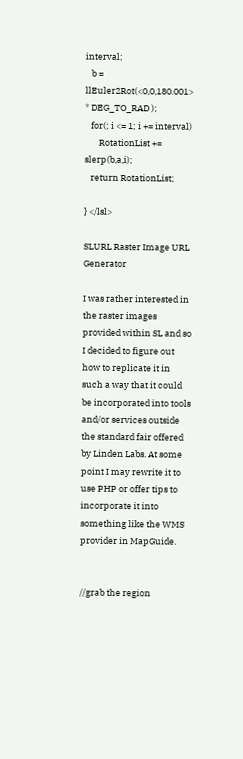interval;
   b = llEuler2Rot(<0,0,180.001> * DEG_TO_RAD );
   for(; i <= 1; i += interval)
       RotationList += slerp(b,a,i);
   return RotationList;

} </lsl>

SLURL Raster Image URL Generator

I was rather interested in the raster images provided within SL and so I decided to figure out how to replicate it in such a way that it could be incorporated into tools and/or services outside the standard fair offered by Linden Labs. At some point I may rewrite it to use PHP or offer tips to incorporate it into something like the WMS provider in MapGuide.


//grab the region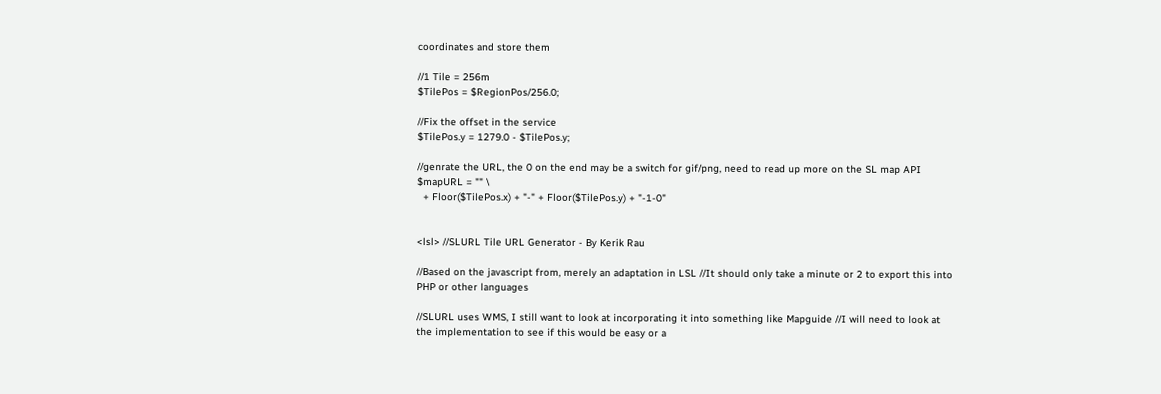coordinates and store them

//1 Tile = 256m
$TilePos = $RegionPos/256.0;

//Fix the offset in the service
$TilePos.y = 1279.0 - $TilePos.y;

//genrate the URL, the 0 on the end may be a switch for gif/png, need to read up more on the SL map API
$mapURL = "" \
  + Floor($TilePos.x) + "-" + Floor($TilePos.y) + "-1-0"


<lsl> //SLURL Tile URL Generator - By Kerik Rau

//Based on the javascript from, merely an adaptation in LSL //It should only take a minute or 2 to export this into PHP or other languages

//SLURL uses WMS, I still want to look at incorporating it into something like Mapguide //I will need to look at the implementation to see if this would be easy or a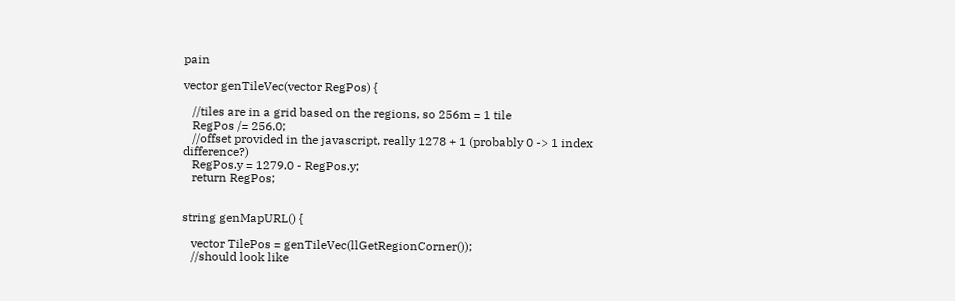pain

vector genTileVec(vector RegPos) {

   //tiles are in a grid based on the regions, so 256m = 1 tile
   RegPos /= 256.0;
   //offset provided in the javascript, really 1278 + 1 (probably 0 -> 1 index difference?)
   RegPos.y = 1279.0 - RegPos.y;
   return RegPos;


string genMapURL() {

   vector TilePos = genTileVec(llGetRegionCorner());
   //should look like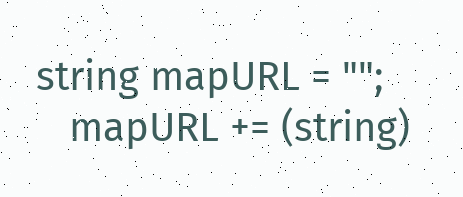string mapURL = "";
   mapURL += (string)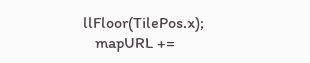llFloor(TilePos.x);
   mapURL +=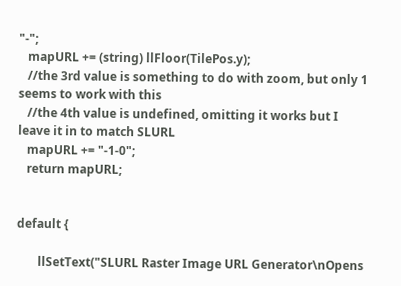"-";
   mapURL += (string) llFloor(TilePos.y);
   //the 3rd value is something to do with zoom, but only 1 seems to work with this
   //the 4th value is undefined, omitting it works but I leave it in to match SLURL
   mapURL += "-1-0";
   return mapURL;


default {

       llSetText("SLURL Raster Image URL Generator\nOpens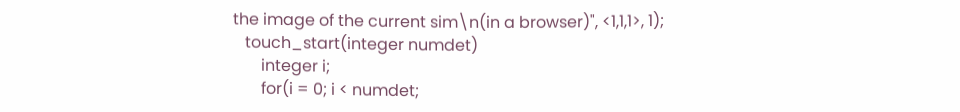the image of the current sim\n(in a browser)", <1,1,1>, 1);
   touch_start(integer numdet)
       integer i;
       for(i = 0; i < numdet;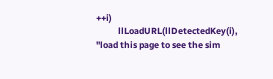++i)
           llLoadURL(llDetectedKey(i), "load this page to see the sim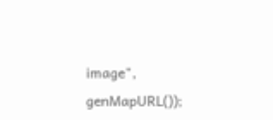image", genMapURL());